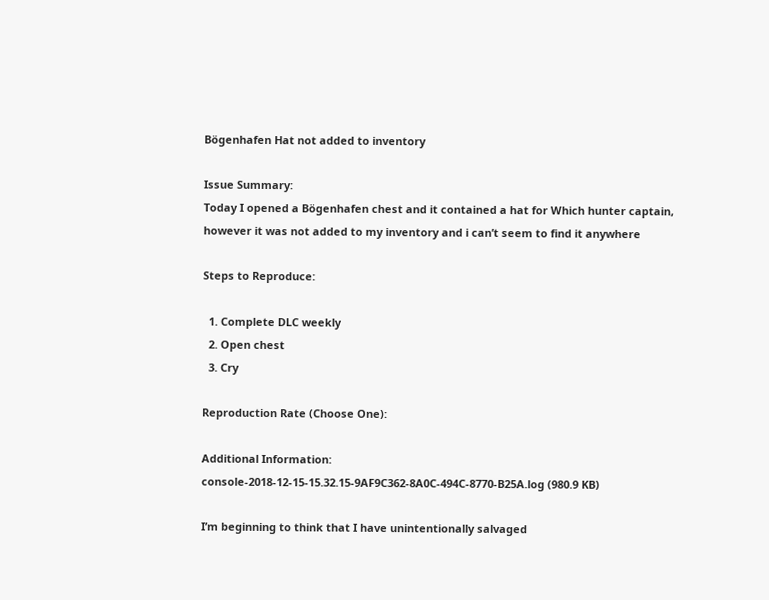Bögenhafen Hat not added to inventory

Issue Summary:
Today I opened a Bögenhafen chest and it contained a hat for Which hunter captain, however it was not added to my inventory and i can’t seem to find it anywhere

Steps to Reproduce:

  1. Complete DLC weekly
  2. Open chest
  3. Cry

Reproduction Rate (Choose One):

Additional Information:
console-2018-12-15-15.32.15-9AF9C362-8A0C-494C-8770-B25A.log (980.9 KB)

I’m beginning to think that I have unintentionally salvaged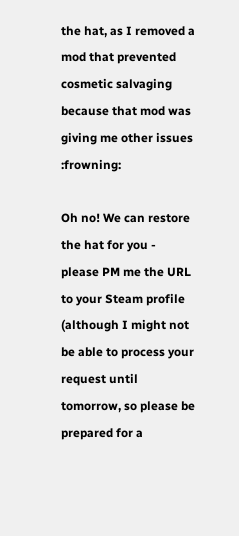the hat, as I removed a mod that prevented cosmetic salvaging because that mod was giving me other issues :frowning:

Oh no! We can restore the hat for you - please PM me the URL to your Steam profile (although I might not be able to process your request until tomorrow, so please be prepared for a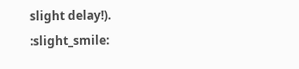slight delay!). :slight_smile: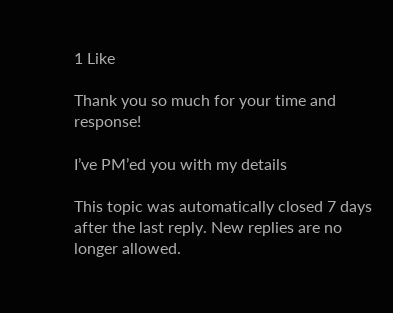1 Like

Thank you so much for your time and response!

I’ve PM’ed you with my details

This topic was automatically closed 7 days after the last reply. New replies are no longer allowed.